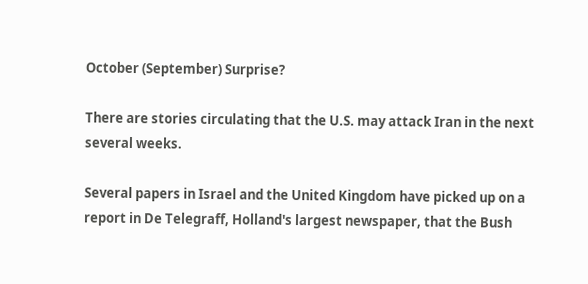October (September) Surprise?

There are stories circulating that the U.S. may attack Iran in the next several weeks.

Several papers in Israel and the United Kingdom have picked up on a report in De Telegraff, Holland's largest newspaper, that the Bush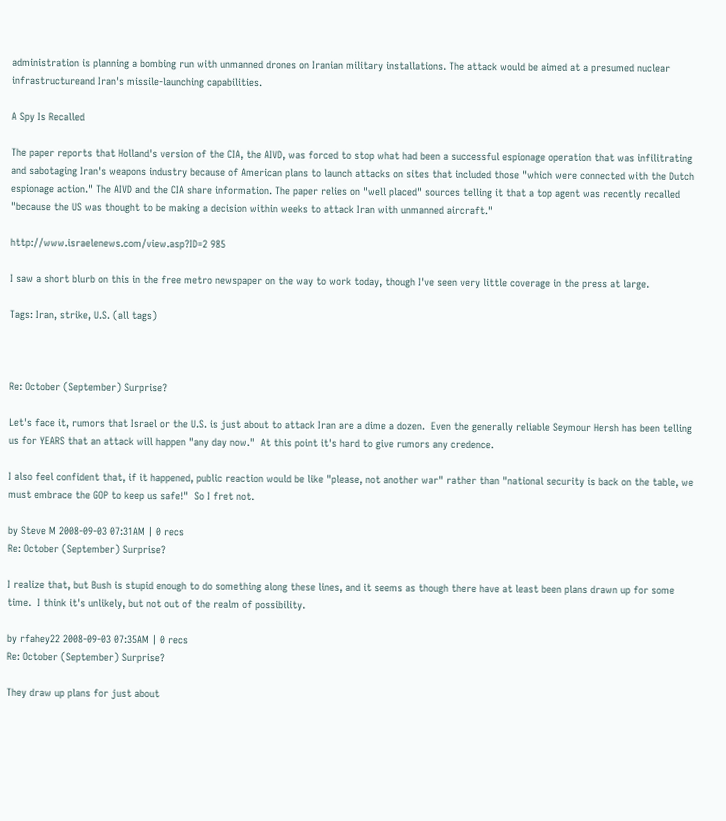administration is planning a bombing run with unmanned drones on Iranian military installations. The attack would be aimed at a presumed nuclear infrastructureand Iran's missile-launching capabilities.

A Spy Is Recalled

The paper reports that Holland's version of the CIA, the AIVD, was forced to stop what had been a successful espionage operation that was infilitrating and sabotaging Iran's weapons industry because of American plans to launch attacks on sites that included those "which were connected with the Dutch espionage action." The AIVD and the CIA share information. The paper relies on "well placed" sources telling it that a top agent was recently recalled "because the US was thought to be making a decision within weeks to attack Iran with unmanned aircraft."

http://www.israelenews.com/view.asp?ID=2 985

I saw a short blurb on this in the free metro newspaper on the way to work today, though I've seen very little coverage in the press at large.

Tags: Iran, strike, U.S. (all tags)



Re: October (September) Surprise?

Let's face it, rumors that Israel or the U.S. is just about to attack Iran are a dime a dozen.  Even the generally reliable Seymour Hersh has been telling us for YEARS that an attack will happen "any day now."  At this point it's hard to give rumors any credence.

I also feel confident that, if it happened, public reaction would be like "please, not another war" rather than "national security is back on the table, we must embrace the GOP to keep us safe!"  So I fret not.

by Steve M 2008-09-03 07:31AM | 0 recs
Re: October (September) Surprise?

I realize that, but Bush is stupid enough to do something along these lines, and it seems as though there have at least been plans drawn up for some time.  I think it's unlikely, but not out of the realm of possibility.

by rfahey22 2008-09-03 07:35AM | 0 recs
Re: October (September) Surprise?

They draw up plans for just about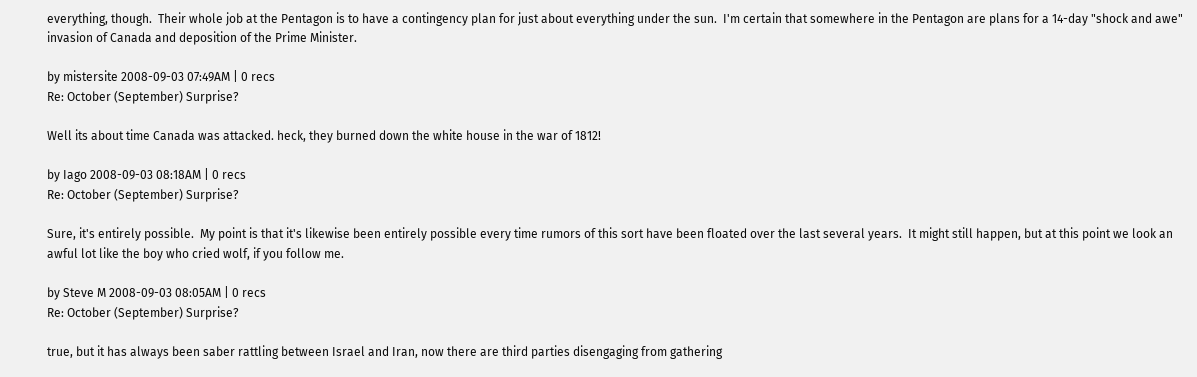everything, though.  Their whole job at the Pentagon is to have a contingency plan for just about everything under the sun.  I'm certain that somewhere in the Pentagon are plans for a 14-day "shock and awe" invasion of Canada and deposition of the Prime Minister.

by mistersite 2008-09-03 07:49AM | 0 recs
Re: October (September) Surprise?

Well its about time Canada was attacked. heck, they burned down the white house in the war of 1812!

by Iago 2008-09-03 08:18AM | 0 recs
Re: October (September) Surprise?

Sure, it's entirely possible.  My point is that it's likewise been entirely possible every time rumors of this sort have been floated over the last several years.  It might still happen, but at this point we look an awful lot like the boy who cried wolf, if you follow me.

by Steve M 2008-09-03 08:05AM | 0 recs
Re: October (September) Surprise?

true, but it has always been saber rattling between Israel and Iran, now there are third parties disengaging from gathering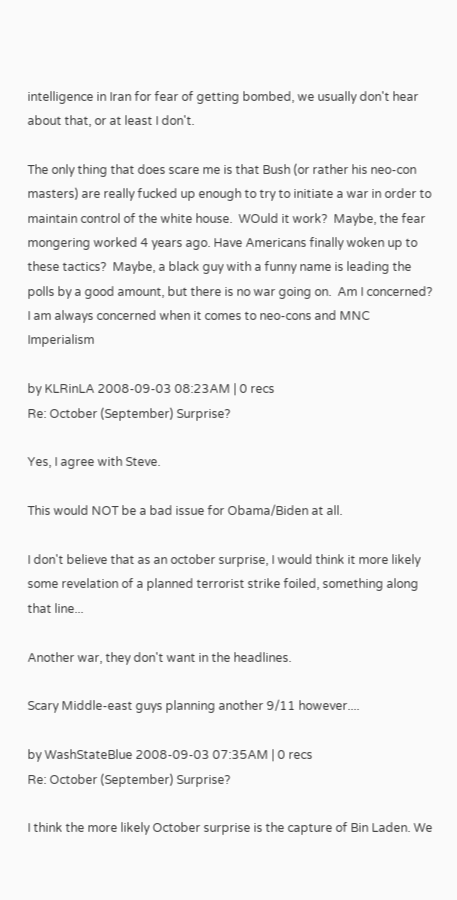intelligence in Iran for fear of getting bombed, we usually don't hear about that, or at least I don't.

The only thing that does scare me is that Bush (or rather his neo-con masters) are really fucked up enough to try to initiate a war in order to maintain control of the white house.  WOuld it work?  Maybe, the fear mongering worked 4 years ago. Have Americans finally woken up to these tactics?  Maybe, a black guy with a funny name is leading the polls by a good amount, but there is no war going on.  Am I concerned?  I am always concerned when it comes to neo-cons and MNC Imperialism

by KLRinLA 2008-09-03 08:23AM | 0 recs
Re: October (September) Surprise?

Yes, I agree with Steve.

This would NOT be a bad issue for Obama/Biden at all.

I don't believe that as an october surprise, I would think it more likely some revelation of a planned terrorist strike foiled, something along that line...

Another war, they don't want in the headlines.

Scary Middle-east guys planning another 9/11 however....

by WashStateBlue 2008-09-03 07:35AM | 0 recs
Re: October (September) Surprise?

I think the more likely October surprise is the capture of Bin Laden. We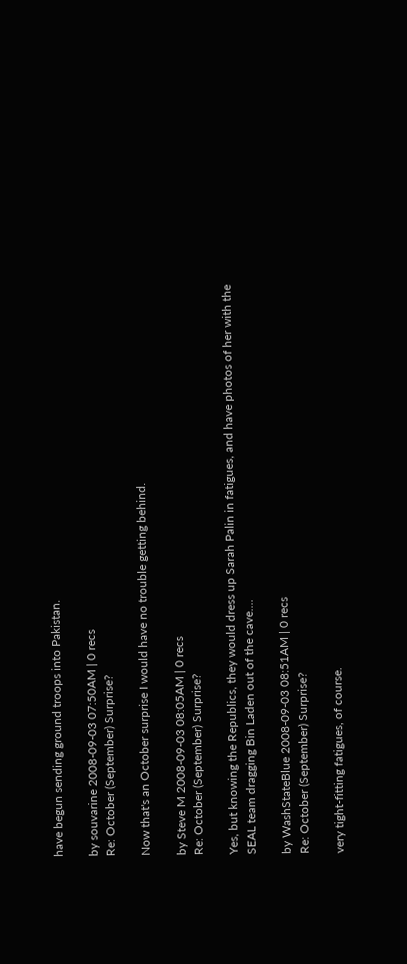have begun sending ground troops into Pakistan.

by souvarine 2008-09-03 07:50AM | 0 recs
Re: October (September) Surprise?

Now that's an October surprise I would have no trouble getting behind.

by Steve M 2008-09-03 08:05AM | 0 recs
Re: October (September) Surprise?

Yes, but knowing the Republics, they would dress up Sarah Palin in fatigues, and have photos of her with the SEAL team dragging Bin Laden out of the cave....

by WashStateBlue 2008-09-03 08:51AM | 0 recs
Re: October (September) Surprise?

very tight-fitting fatigues, of course.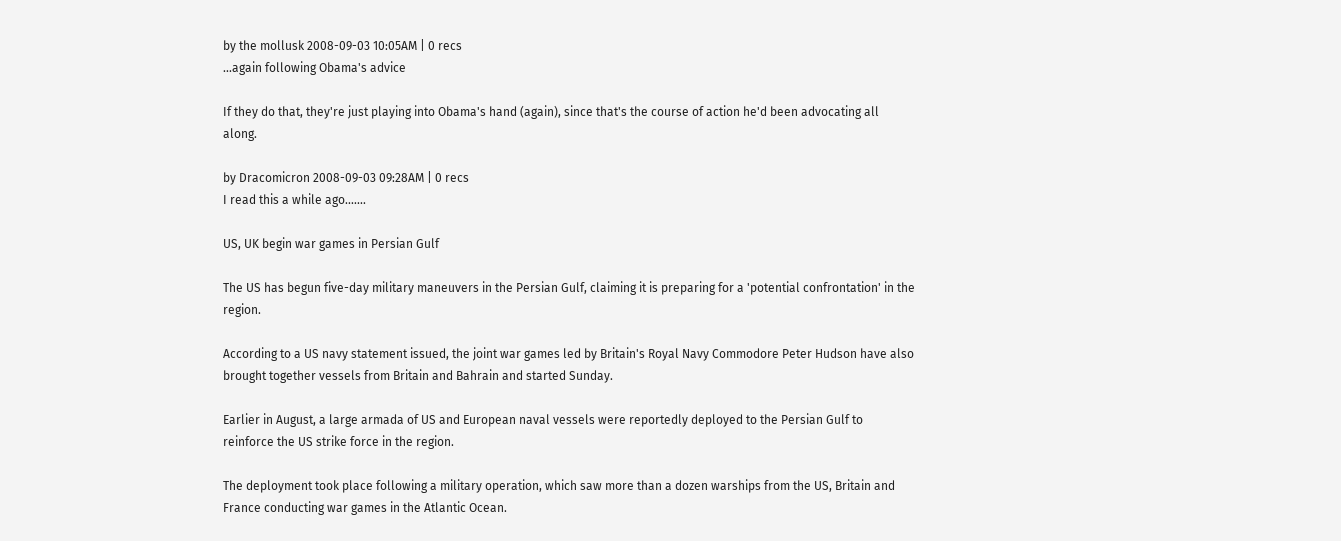by the mollusk 2008-09-03 10:05AM | 0 recs
...again following Obama's advice

If they do that, they're just playing into Obama's hand (again), since that's the course of action he'd been advocating all along.

by Dracomicron 2008-09-03 09:28AM | 0 recs
I read this a while ago.......

US, UK begin war games in Persian Gulf

The US has begun five-day military maneuvers in the Persian Gulf, claiming it is preparing for a 'potential confrontation' in the region.

According to a US navy statement issued, the joint war games led by Britain's Royal Navy Commodore Peter Hudson have also brought together vessels from Britain and Bahrain and started Sunday.

Earlier in August, a large armada of US and European naval vessels were reportedly deployed to the Persian Gulf to reinforce the US strike force in the region.

The deployment took place following a military operation, which saw more than a dozen warships from the US, Britain and France conducting war games in the Atlantic Ocean.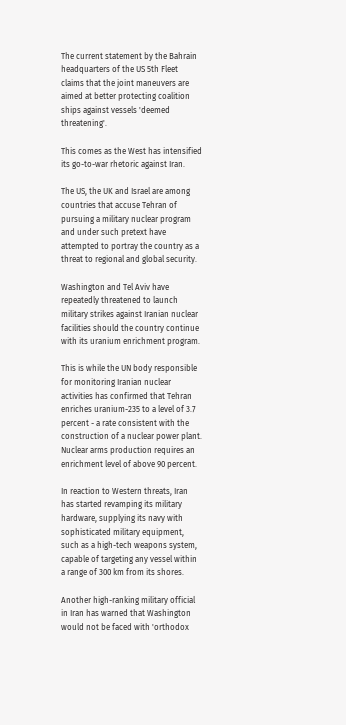The current statement by the Bahrain headquarters of the US 5th Fleet claims that the joint maneuvers are aimed at better protecting coalition ships against vessels 'deemed threatening'.

This comes as the West has intensified its go-to-war rhetoric against Iran.

The US, the UK and Israel are among countries that accuse Tehran of pursuing a military nuclear program and under such pretext have attempted to portray the country as a threat to regional and global security.

Washington and Tel Aviv have repeatedly threatened to launch military strikes against Iranian nuclear facilities should the country continue with its uranium enrichment program.

This is while the UN body responsible for monitoring Iranian nuclear activities has confirmed that Tehran enriches uranium-235 to a level of 3.7 percent - a rate consistent with the construction of a nuclear power plant. Nuclear arms production requires an enrichment level of above 90 percent.

In reaction to Western threats, Iran has started revamping its military hardware, supplying its navy with sophisticated military equipment, such as a high-tech weapons system, capable of targeting any vessel within a range of 300 km from its shores.

Another high-ranking military official in Iran has warned that Washington would not be faced with 'orthodox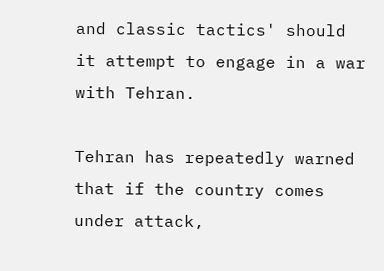and classic tactics' should it attempt to engage in a war with Tehran.

Tehran has repeatedly warned that if the country comes under attack,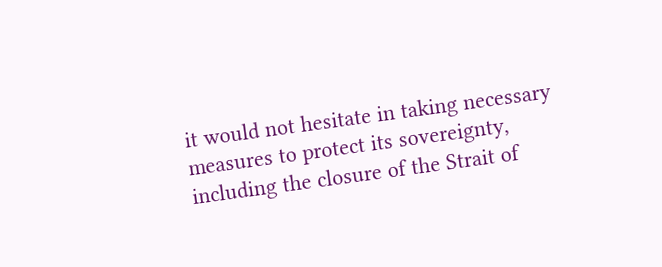it would not hesitate in taking necessary measures to protect its sovereignty, including the closure of the Strait of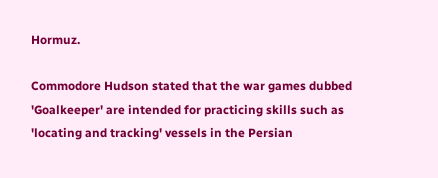Hormuz.

Commodore Hudson stated that the war games dubbed 'Goalkeeper' are intended for practicing skills such as 'locating and tracking' vessels in the Persian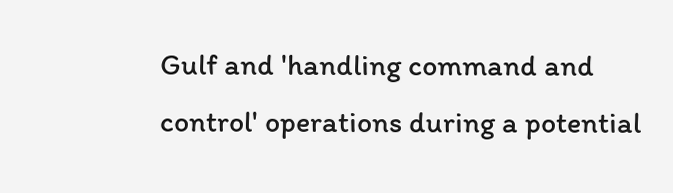Gulf and 'handling command and control' operations during a potential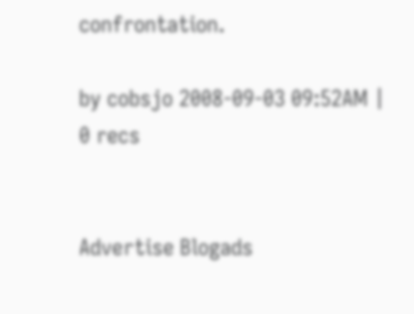confrontation.

by cobsjo 2008-09-03 09:52AM | 0 recs


Advertise Blogads